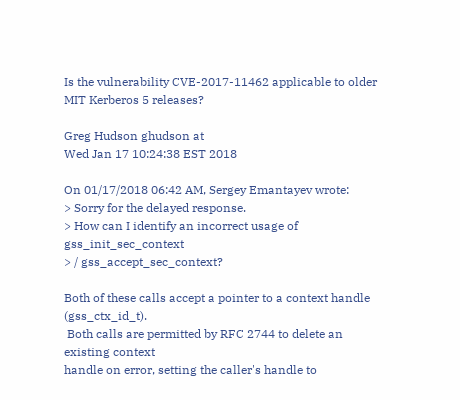Is the vulnerability CVE-2017-11462 applicable to older MIT Kerberos 5 releases?

Greg Hudson ghudson at
Wed Jan 17 10:24:38 EST 2018

On 01/17/2018 06:42 AM, Sergey Emantayev wrote:
> Sorry for the delayed response.
> How can I identify an incorrect usage of gss_init_sec_context
> / gss_accept_sec_context?

Both of these calls accept a pointer to a context handle (gss_ctx_id_t).
 Both calls are permitted by RFC 2744 to delete an existing context
handle on error, setting the caller's handle to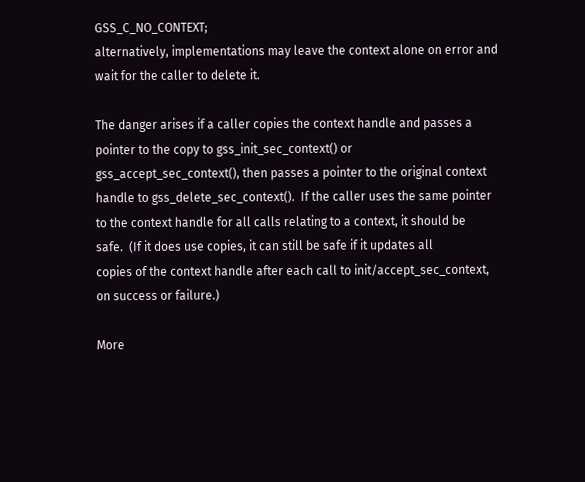GSS_C_NO_CONTEXT;
alternatively, implementations may leave the context alone on error and
wait for the caller to delete it.

The danger arises if a caller copies the context handle and passes a
pointer to the copy to gss_init_sec_context() or
gss_accept_sec_context(), then passes a pointer to the original context
handle to gss_delete_sec_context().  If the caller uses the same pointer
to the context handle for all calls relating to a context, it should be
safe.  (If it does use copies, it can still be safe if it updates all
copies of the context handle after each call to init/accept_sec_context,
on success or failure.)

More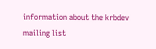information about the krbdev mailing list